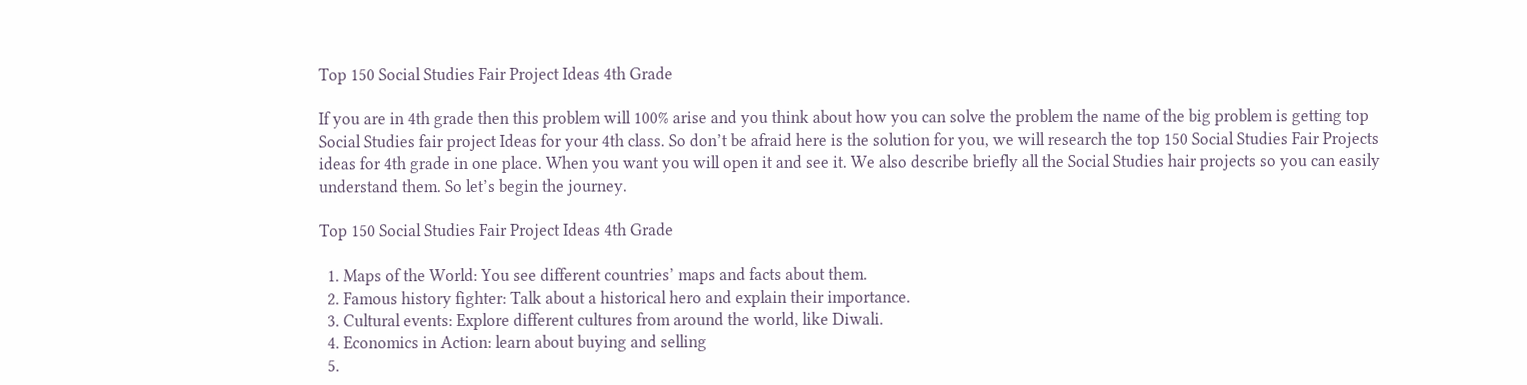Top 150 Social Studies Fair Project Ideas 4th Grade

If you are in 4th grade then this problem will 100% arise and you think about how you can solve the problem the name of the big problem is getting top Social Studies fair project Ideas for your 4th class. So don’t be afraid here is the solution for you, we will research the top 150 Social Studies Fair Projects ideas for 4th grade in one place. When you want you will open it and see it. We also describe briefly all the Social Studies hair projects so you can easily understand them. So let’s begin the journey.

Top 150 Social Studies Fair Project Ideas 4th Grade

  1. Maps of the World: You see different countries’ maps and facts about them.
  2. Famous history fighter: Talk about a historical hero and explain their importance.
  3. Cultural events: Explore different cultures from around the world, like Diwali.
  4. Economics in Action: learn about buying and selling
  5.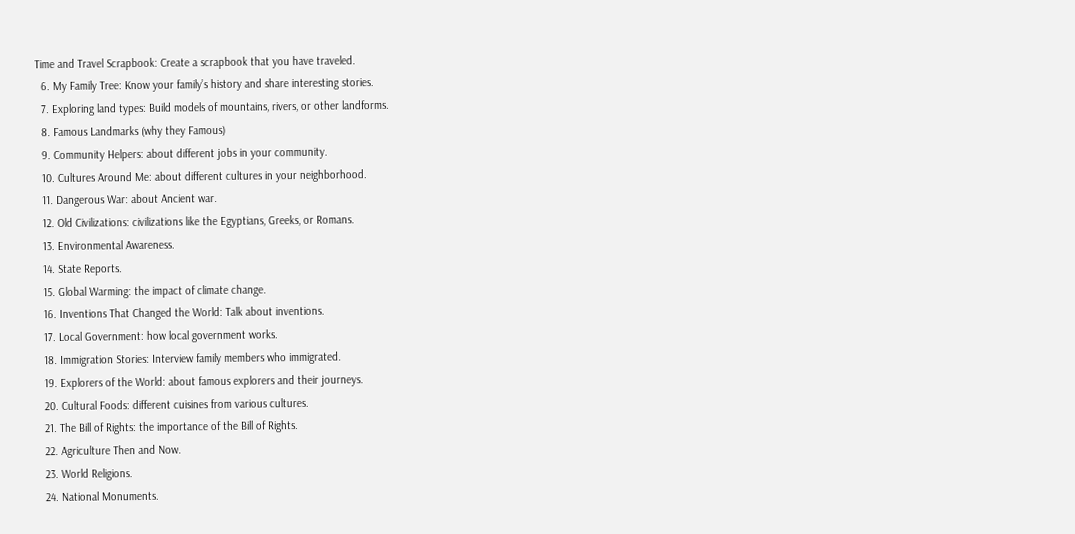Time and Travel Scrapbook: Create a scrapbook that you have traveled.
  6. My Family Tree: Know your family’s history and share interesting stories.
  7. Exploring land types: Build models of mountains, rivers, or other landforms.
  8. Famous Landmarks (why they Famous)
  9. Community Helpers: about different jobs in your community.
  10. Cultures Around Me: about different cultures in your neighborhood.
  11. Dangerous War: about Ancient war.
  12. Old Civilizations: civilizations like the Egyptians, Greeks, or Romans.
  13. Environmental Awareness.
  14. State Reports.
  15. Global Warming: the impact of climate change.
  16. Inventions That Changed the World: Talk about inventions.
  17. Local Government: how local government works.
  18. Immigration Stories: Interview family members who immigrated.
  19. Explorers of the World: about famous explorers and their journeys.
  20. Cultural Foods: different cuisines from various cultures.
  21. The Bill of Rights: the importance of the Bill of Rights.
  22. Agriculture Then and Now.
  23. World Religions.
  24. National Monuments.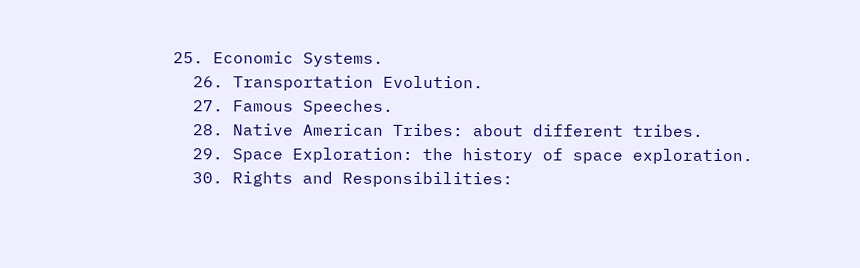25. Economic Systems.
  26. Transportation Evolution.
  27. Famous Speeches.
  28. Native American Tribes: about different tribes.
  29. Space Exploration: the history of space exploration.
  30. Rights and Responsibilities: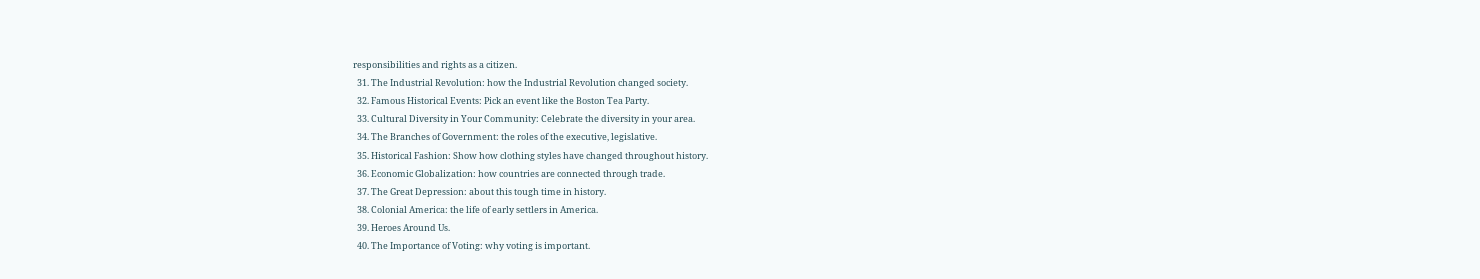responsibilities and rights as a citizen.
  31. The Industrial Revolution: how the Industrial Revolution changed society.
  32. Famous Historical Events: Pick an event like the Boston Tea Party.
  33. Cultural Diversity in Your Community: Celebrate the diversity in your area.
  34. The Branches of Government: the roles of the executive, legislative.
  35. Historical Fashion: Show how clothing styles have changed throughout history.
  36. Economic Globalization: how countries are connected through trade.
  37. The Great Depression: about this tough time in history.
  38. Colonial America: the life of early settlers in America.
  39. Heroes Around Us.
  40. The Importance of Voting: why voting is important.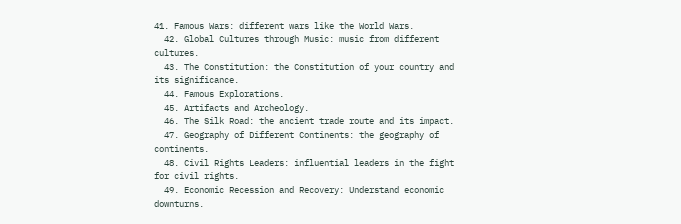41. Famous Wars: different wars like the World Wars.
  42. Global Cultures through Music: music from different cultures.
  43. The Constitution: the Constitution of your country and its significance.
  44. Famous Explorations.
  45. Artifacts and Archeology.
  46. The Silk Road: the ancient trade route and its impact.
  47. Geography of Different Continents: the geography of continents.
  48. Civil Rights Leaders: influential leaders in the fight for civil rights.
  49. Economic Recession and Recovery: Understand economic downturns.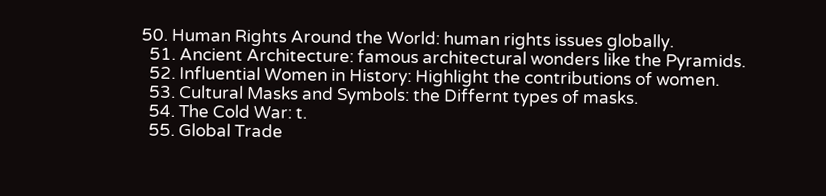50. Human Rights Around the World: human rights issues globally.
  51. Ancient Architecture: famous architectural wonders like the Pyramids.
  52. Influential Women in History: Highlight the contributions of women.
  53. Cultural Masks and Symbols: the Differnt types of masks.
  54. The Cold War: t.
  55. Global Trade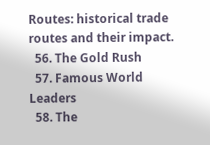Routes: historical trade routes and their impact.
  56. The Gold Rush
  57. Famous World Leaders
  58. The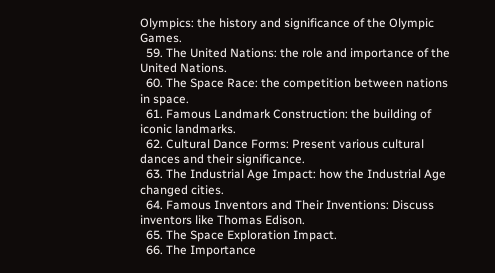Olympics: the history and significance of the Olympic Games.
  59. The United Nations: the role and importance of the United Nations.
  60. The Space Race: the competition between nations in space.
  61. Famous Landmark Construction: the building of iconic landmarks.
  62. Cultural Dance Forms: Present various cultural dances and their significance.
  63. The Industrial Age Impact: how the Industrial Age changed cities.
  64. Famous Inventors and Their Inventions: Discuss inventors like Thomas Edison.
  65. The Space Exploration Impact.
  66. The Importance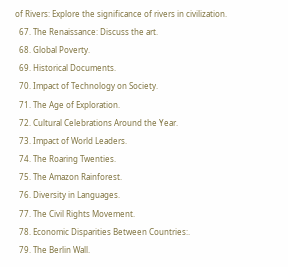of Rivers: Explore the significance of rivers in civilization.
  67. The Renaissance: Discuss the art.
  68. Global Poverty.
  69. Historical Documents.
  70. Impact of Technology on Society.
  71. The Age of Exploration.
  72. Cultural Celebrations Around the Year.
  73. Impact of World Leaders.
  74. The Roaring Twenties.
  75. The Amazon Rainforest.
  76. Diversity in Languages.
  77. The Civil Rights Movement.
  78. Economic Disparities Between Countries:.
  79. The Berlin Wall.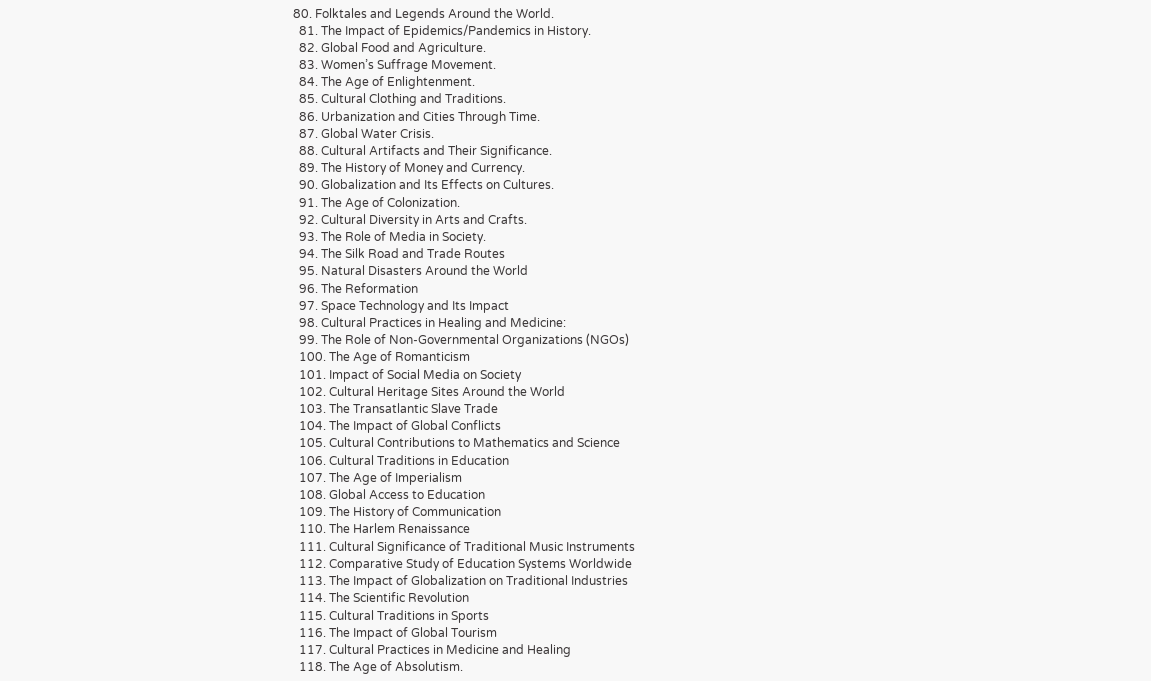80. Folktales and Legends Around the World.
  81. The Impact of Epidemics/Pandemics in History.
  82. Global Food and Agriculture.
  83. Women’s Suffrage Movement.
  84. The Age of Enlightenment.
  85. Cultural Clothing and Traditions.
  86. Urbanization and Cities Through Time.
  87. Global Water Crisis.
  88. Cultural Artifacts and Their Significance.
  89. The History of Money and Currency.
  90. Globalization and Its Effects on Cultures.
  91. The Age of Colonization.
  92. Cultural Diversity in Arts and Crafts.
  93. The Role of Media in Society.
  94. The Silk Road and Trade Routes
  95. Natural Disasters Around the World
  96. The Reformation
  97. Space Technology and Its Impact
  98. Cultural Practices in Healing and Medicine:
  99. The Role of Non-Governmental Organizations (NGOs)
  100. The Age of Romanticism
  101. Impact of Social Media on Society
  102. Cultural Heritage Sites Around the World
  103. The Transatlantic Slave Trade
  104. The Impact of Global Conflicts
  105. Cultural Contributions to Mathematics and Science
  106. Cultural Traditions in Education
  107. The Age of Imperialism
  108. Global Access to Education
  109. The History of Communication
  110. The Harlem Renaissance
  111. Cultural Significance of Traditional Music Instruments
  112. Comparative Study of Education Systems Worldwide
  113. The Impact of Globalization on Traditional Industries
  114. The Scientific Revolution
  115. Cultural Traditions in Sports
  116. The Impact of Global Tourism
  117. Cultural Practices in Medicine and Healing
  118. The Age of Absolutism.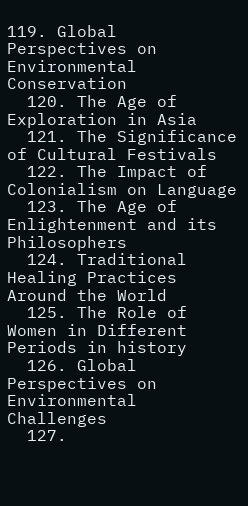119. Global Perspectives on Environmental Conservation
  120. The Age of Exploration in Asia
  121. The Significance of Cultural Festivals
  122. The Impact of Colonialism on Language
  123. The Age of Enlightenment and its Philosophers
  124. Traditional Healing Practices Around the World
  125. The Role of Women in Different Periods in history
  126. Global Perspectives on Environmental Challenges
  127.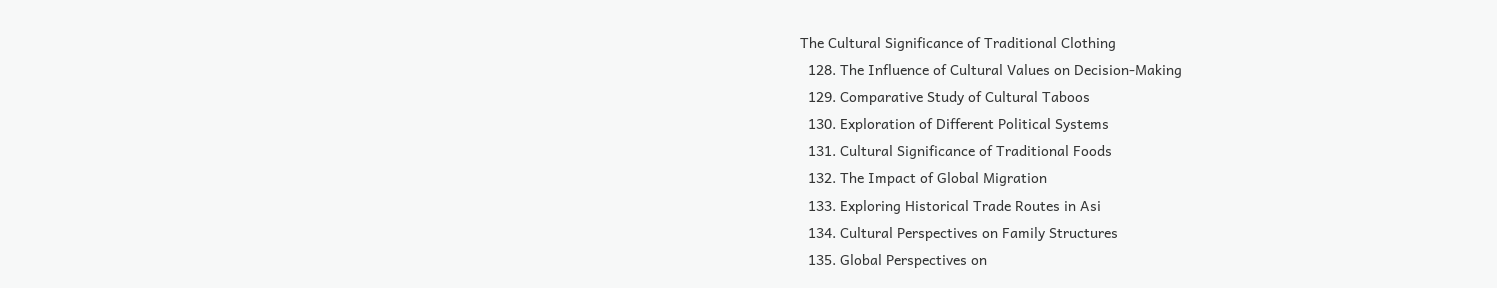The Cultural Significance of Traditional Clothing
  128. The Influence of Cultural Values on Decision-Making
  129. Comparative Study of Cultural Taboos
  130. Exploration of Different Political Systems
  131. Cultural Significance of Traditional Foods
  132. The Impact of Global Migration
  133. Exploring Historical Trade Routes in Asi
  134. Cultural Perspectives on Family Structures
  135. Global Perspectives on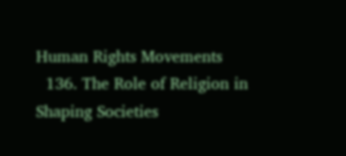Human Rights Movements
  136. The Role of Religion in Shaping Societies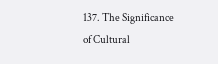137. The Significance of Cultural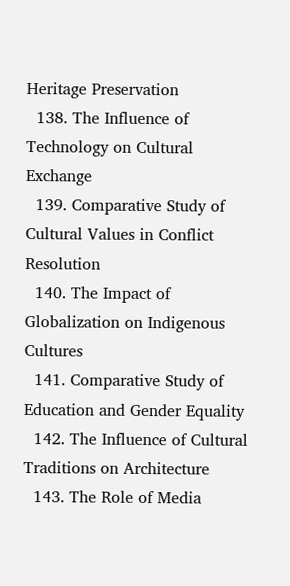Heritage Preservation
  138. The Influence of Technology on Cultural Exchange
  139. Comparative Study of Cultural Values in Conflict Resolution
  140. The Impact of Globalization on Indigenous Cultures
  141. Comparative Study of Education and Gender Equality
  142. The Influence of Cultural Traditions on Architecture
  143. The Role of Media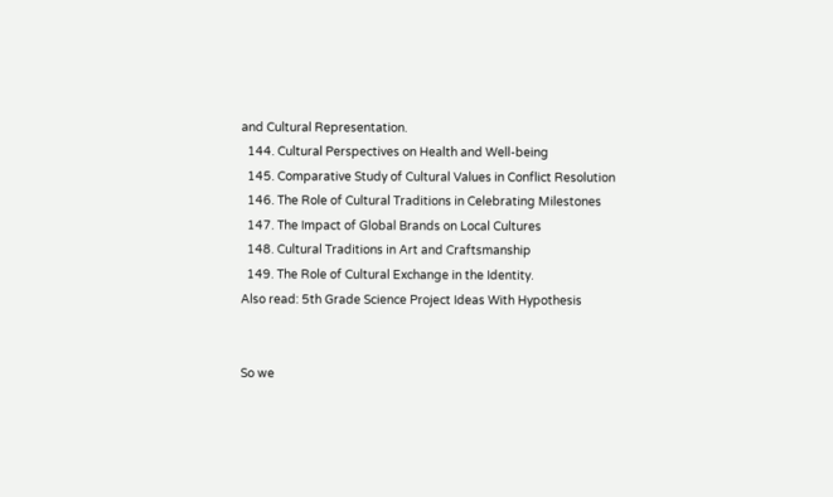and Cultural Representation.
  144. Cultural Perspectives on Health and Well-being
  145. Comparative Study of Cultural Values in Conflict Resolution
  146. The Role of Cultural Traditions in Celebrating Milestones
  147. The Impact of Global Brands on Local Cultures
  148. Cultural Traditions in Art and Craftsmanship
  149. The Role of Cultural Exchange in the Identity.
Also read: 5th Grade Science Project Ideas With Hypothesis


So we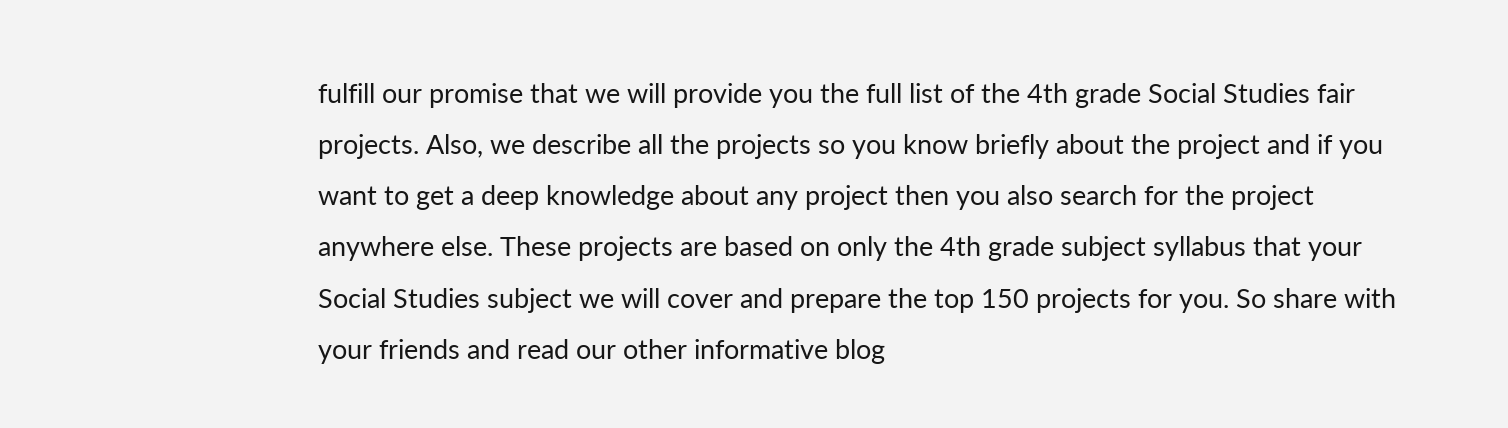fulfill our promise that we will provide you the full list of the 4th grade Social Studies fair projects. Also, we describe all the projects so you know briefly about the project and if you want to get a deep knowledge about any project then you also search for the project anywhere else. These projects are based on only the 4th grade subject syllabus that your Social Studies subject we will cover and prepare the top 150 projects for you. So share with your friends and read our other informative blog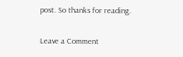post. So thanks for reading.

Leave a Comment